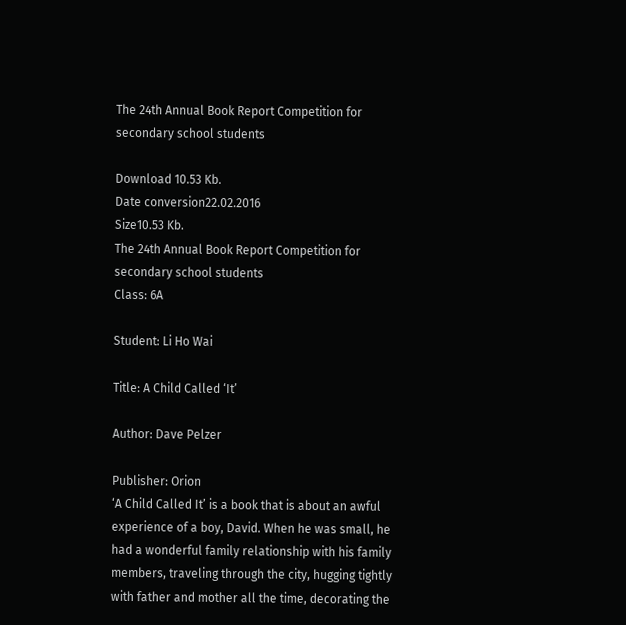The 24th Annual Book Report Competition for secondary school students

Download 10.53 Kb.
Date conversion22.02.2016
Size10.53 Kb.
The 24th Annual Book Report Competition for secondary school students
Class: 6A

Student: Li Ho Wai

Title: A Child Called ‘It’

Author: Dave Pelzer

Publisher: Orion
‘A Child Called It’ is a book that is about an awful experience of a boy, David. When he was small, he had a wonderful family relationship with his family members, traveling through the city, hugging tightly with father and mother all the time, decorating the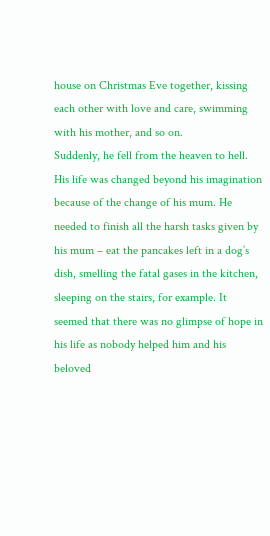house on Christmas Eve together, kissing each other with love and care, swimming with his mother, and so on.
Suddenly, he fell from the heaven to hell. His life was changed beyond his imagination because of the change of his mum. He needed to finish all the harsh tasks given by his mum – eat the pancakes left in a dog’s dish, smelling the fatal gases in the kitchen, sleeping on the stairs, for example. It seemed that there was no glimpse of hope in his life as nobody helped him and his beloved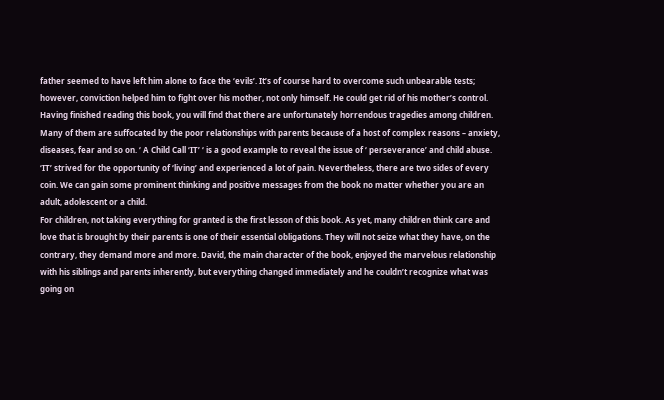father seemed to have left him alone to face the ‘evils’. It’s of course hard to overcome such unbearable tests; however, conviction helped him to fight over his mother, not only himself. He could get rid of his mother’s control.
Having finished reading this book, you will find that there are unfortunately horrendous tragedies among children. Many of them are suffocated by the poor relationships with parents because of a host of complex reasons – anxiety, diseases, fear and so on. ‘ A Child Call ‘IT’ ‘ is a good example to reveal the issue of ‘ perseverance’ and child abuse. ‘IT’ strived for the opportunity of ‘living’ and experienced a lot of pain. Nevertheless, there are two sides of every coin. We can gain some prominent thinking and positive messages from the book no matter whether you are an adult, adolescent or a child.
For children, not taking everything for granted is the first lesson of this book. As yet, many children think care and love that is brought by their parents is one of their essential obligations. They will not seize what they have, on the contrary, they demand more and more. David, the main character of the book, enjoyed the marvelous relationship with his siblings and parents inherently, but everything changed immediately and he couldn’t recognize what was going on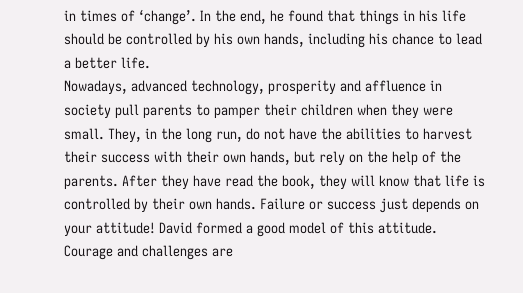in times of ‘change’. In the end, he found that things in his life should be controlled by his own hands, including his chance to lead a better life.
Nowadays, advanced technology, prosperity and affluence in society pull parents to pamper their children when they were small. They, in the long run, do not have the abilities to harvest their success with their own hands, but rely on the help of the parents. After they have read the book, they will know that life is controlled by their own hands. Failure or success just depends on your attitude! David formed a good model of this attitude.
Courage and challenges are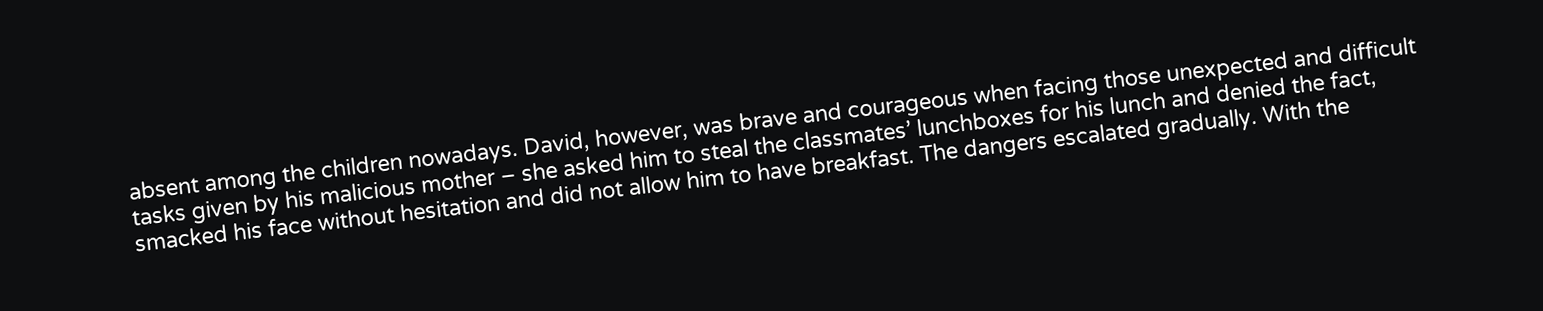absent among the children nowadays. David, however, was brave and courageous when facing those unexpected and difficult tasks given by his malicious mother – she asked him to steal the classmates’ lunchboxes for his lunch and denied the fact, smacked his face without hesitation and did not allow him to have breakfast. The dangers escalated gradually. With the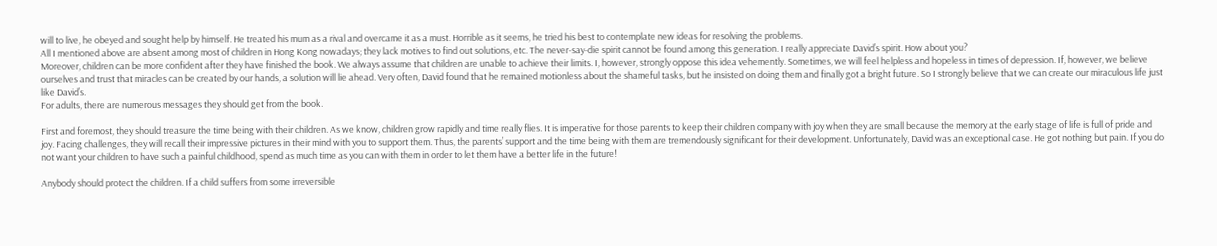will to live, he obeyed and sought help by himself. He treated his mum as a rival and overcame it as a must. Horrible as it seems, he tried his best to contemplate new ideas for resolving the problems.
All I mentioned above are absent among most of children in Hong Kong nowadays; they lack motives to find out solutions, etc. The never-say-die spirit cannot be found among this generation. I really appreciate David’s spirit. How about you?
Moreover, children can be more confident after they have finished the book. We always assume that children are unable to achieve their limits. I, however, strongly oppose this idea vehemently. Sometimes, we will feel helpless and hopeless in times of depression. If, however, we believe ourselves and trust that miracles can be created by our hands, a solution will lie ahead. Very often, David found that he remained motionless about the shameful tasks, but he insisted on doing them and finally got a bright future. So I strongly believe that we can create our miraculous life just like David’s.
For adults, there are numerous messages they should get from the book.

First and foremost, they should treasure the time being with their children. As we know, children grow rapidly and time really flies. It is imperative for those parents to keep their children company with joy when they are small because the memory at the early stage of life is full of pride and joy. Facing challenges, they will recall their impressive pictures in their mind with you to support them. Thus, the parents’ support and the time being with them are tremendously significant for their development. Unfortunately, David was an exceptional case. He got nothing but pain. If you do not want your children to have such a painful childhood, spend as much time as you can with them in order to let them have a better life in the future!

Anybody should protect the children. If a child suffers from some irreversible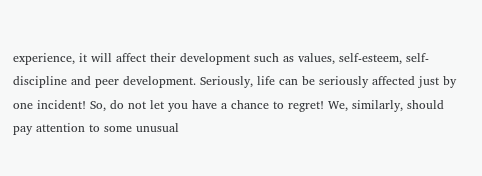experience, it will affect their development such as values, self-esteem, self-discipline and peer development. Seriously, life can be seriously affected just by one incident! So, do not let you have a chance to regret! We, similarly, should pay attention to some unusual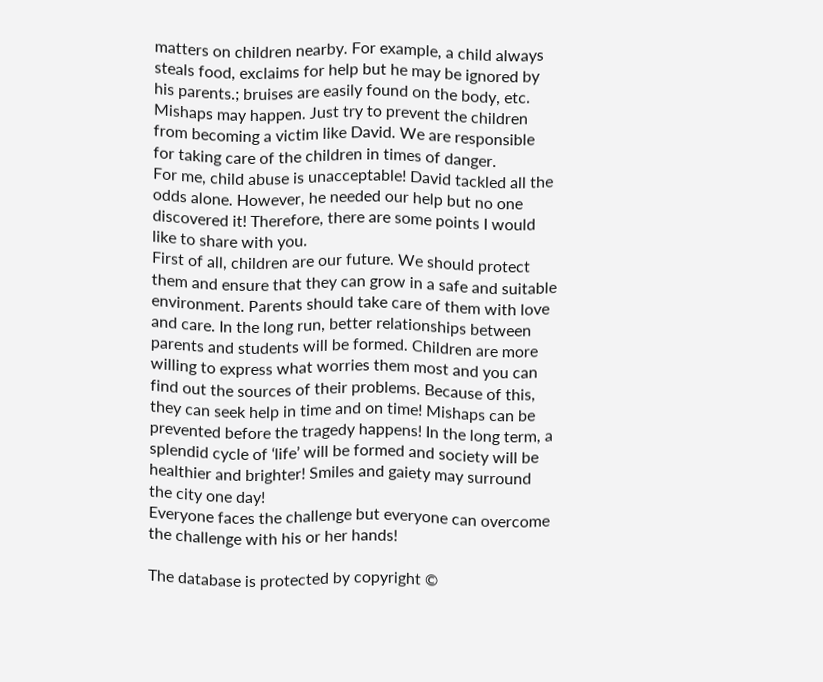matters on children nearby. For example, a child always steals food, exclaims for help but he may be ignored by his parents.; bruises are easily found on the body, etc. Mishaps may happen. Just try to prevent the children from becoming a victim like David. We are responsible for taking care of the children in times of danger.
For me, child abuse is unacceptable! David tackled all the odds alone. However, he needed our help but no one discovered it! Therefore, there are some points I would like to share with you.
First of all, children are our future. We should protect them and ensure that they can grow in a safe and suitable environment. Parents should take care of them with love and care. In the long run, better relationships between parents and students will be formed. Children are more willing to express what worries them most and you can find out the sources of their problems. Because of this, they can seek help in time and on time! Mishaps can be prevented before the tragedy happens! In the long term, a splendid cycle of ‘life’ will be formed and society will be healthier and brighter! Smiles and gaiety may surround the city one day!
Everyone faces the challenge but everyone can overcome the challenge with his or her hands!

The database is protected by copyright ©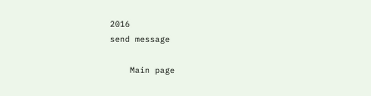2016
send message

    Main page